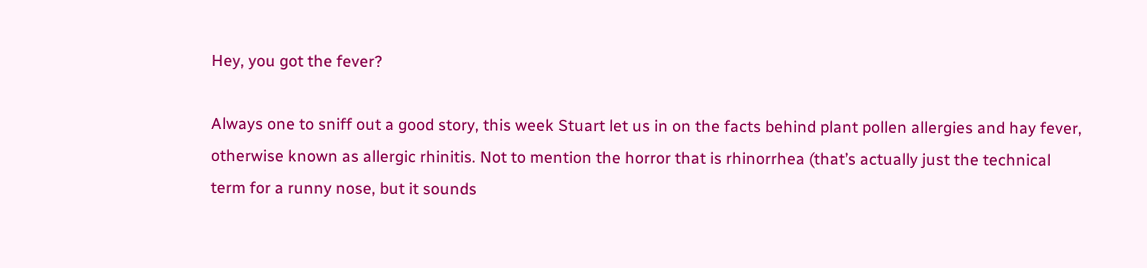Hey, you got the fever?

Always one to sniff out a good story, this week Stuart let us in on the facts behind plant pollen allergies and hay fever, otherwise known as allergic rhinitis. Not to mention the horror that is rhinorrhea (that’s actually just the technical term for a runny nose, but it sounds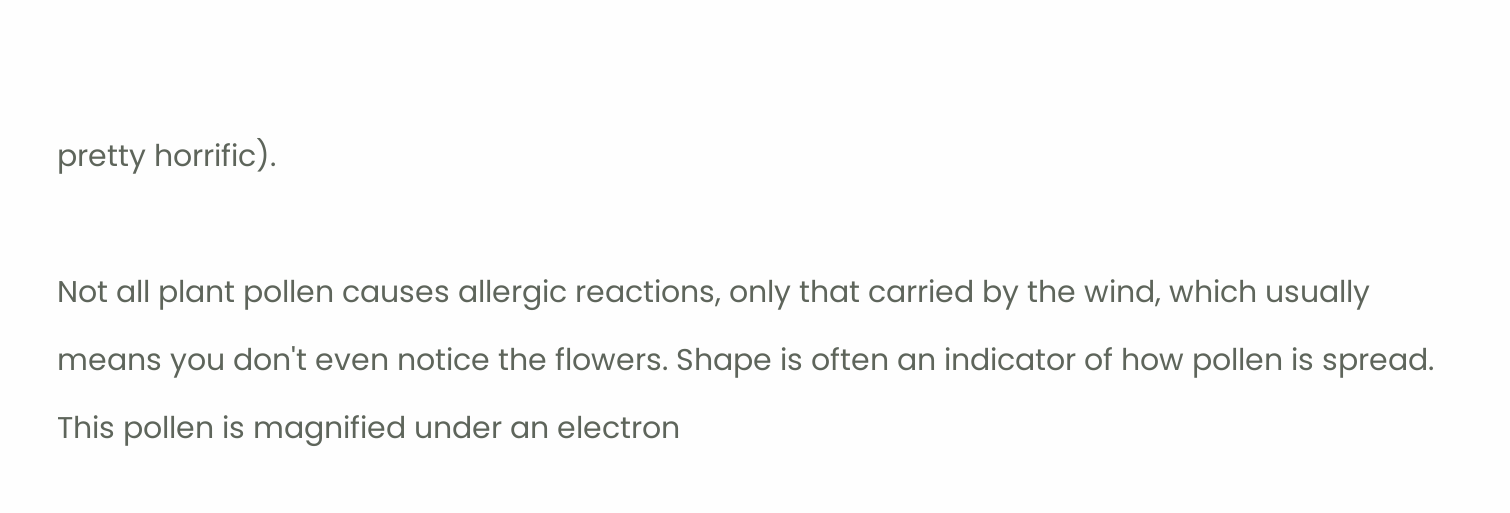pretty horrific).

Not all plant pollen causes allergic reactions, only that carried by the wind, which usually means you don't even notice the flowers. Shape is often an indicator of how pollen is spread. This pollen is magnified under an electron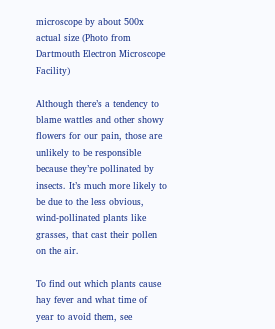microscope by about 500x actual size (Photo from Dartmouth Electron Microscope Facility)

Although there’s a tendency to blame wattles and other showy flowers for our pain, those are unlikely to be responsible because they’re pollinated by insects. It’s much more likely to be due to the less obvious, wind-pollinated plants like grasses, that cast their pollen on the air.

To find out which plants cause hay fever and what time of year to avoid them, see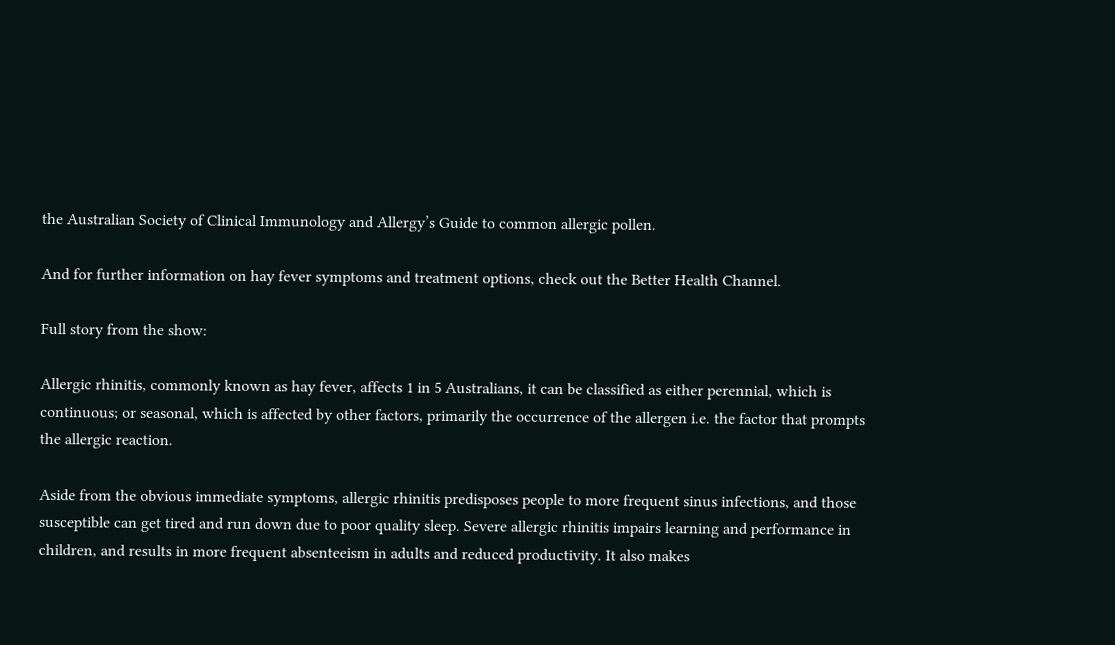the Australian Society of Clinical Immunology and Allergy’s Guide to common allergic pollen.

And for further information on hay fever symptoms and treatment options, check out the Better Health Channel.

Full story from the show:

Allergic rhinitis, commonly known as hay fever, affects 1 in 5 Australians, it can be classified as either perennial, which is continuous; or seasonal, which is affected by other factors, primarily the occurrence of the allergen i.e. the factor that prompts the allergic reaction.

Aside from the obvious immediate symptoms, allergic rhinitis predisposes people to more frequent sinus infections, and those susceptible can get tired and run down due to poor quality sleep. Severe allergic rhinitis impairs learning and performance in children, and results in more frequent absenteeism in adults and reduced productivity. It also makes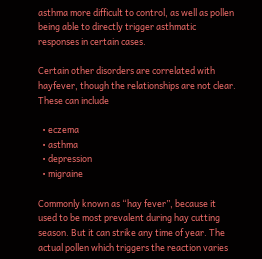asthma more difficult to control, as well as pollen being able to directly trigger asthmatic responses in certain cases.

Certain other disorders are correlated with hayfever, though the relationships are not clear. These can include

  • eczema
  • asthma
  • depression
  • migraine

Commonly known as “hay fever”, because it used to be most prevalent during hay cutting season. But it can strike any time of year. The actual pollen which triggers the reaction varies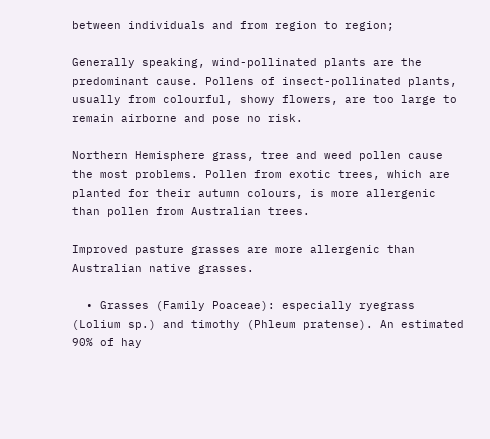between individuals and from region to region;

Generally speaking, wind-pollinated plants are the predominant cause. Pollens of insect-pollinated plants, usually from colourful, showy flowers, are too large to remain airborne and pose no risk.

Northern Hemisphere grass, tree and weed pollen cause the most problems. Pollen from exotic trees, which are planted for their autumn colours, is more allergenic than pollen from Australian trees.

Improved pasture grasses are more allergenic than Australian native grasses.

  • Grasses (Family Poaceae): especially ryegrass (Lolium sp.) and timothy (Phleum pratense). An estimated 90% of hay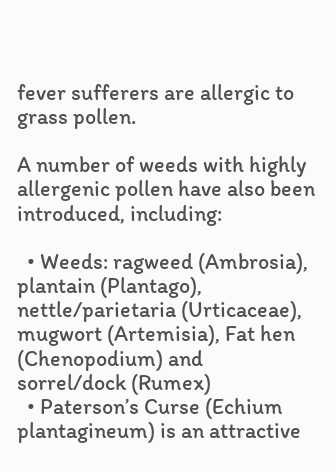fever sufferers are allergic to grass pollen.

A number of weeds with highly allergenic pollen have also been introduced, including:

  • Weeds: ragweed (Ambrosia), plantain (Plantago), nettle/parietaria (Urticaceae), mugwort (Artemisia), Fat hen (Chenopodium) and sorrel/dock (Rumex)
  • Paterson’s Curse (Echium plantagineum) is an attractive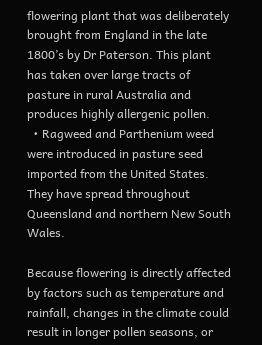flowering plant that was deliberately brought from England in the late 1800’s by Dr Paterson. This plant has taken over large tracts of pasture in rural Australia and produces highly allergenic pollen.
  • Ragweed and Parthenium weed were introduced in pasture seed imported from the United States. They have spread throughout Queensland and northern New South Wales.

Because flowering is directly affected by factors such as temperature and rainfall, changes in the climate could result in longer pollen seasons, or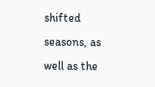shifted seasons, as well as the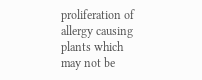proliferation of allergy causing plants which may not be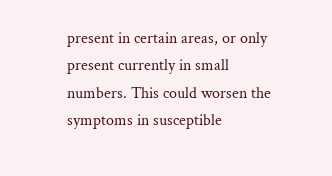present in certain areas, or only present currently in small numbers. This could worsen the symptoms in susceptible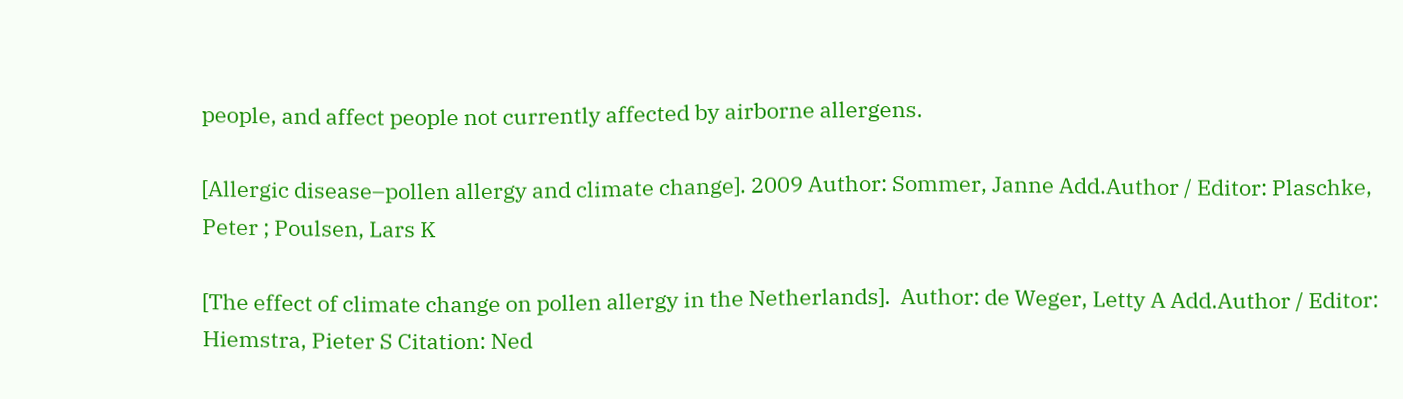people, and affect people not currently affected by airborne allergens.

[Allergic disease–pollen allergy and climate change]. 2009 Author: Sommer, Janne Add.Author / Editor: Plaschke, Peter ; Poulsen, Lars K

[The effect of climate change on pollen allergy in the Netherlands].  Author: de Weger, Letty A Add.Author / Editor: Hiemstra, Pieter S Citation: Ned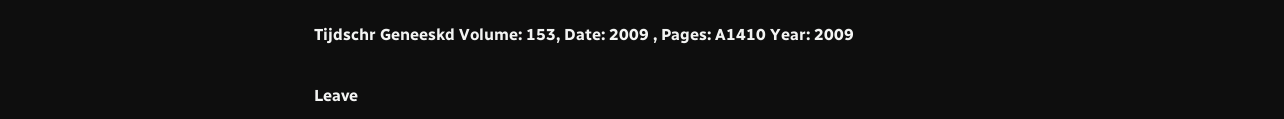Tijdschr Geneeskd Volume: 153, Date: 2009 , Pages: A1410 Year: 2009


Leave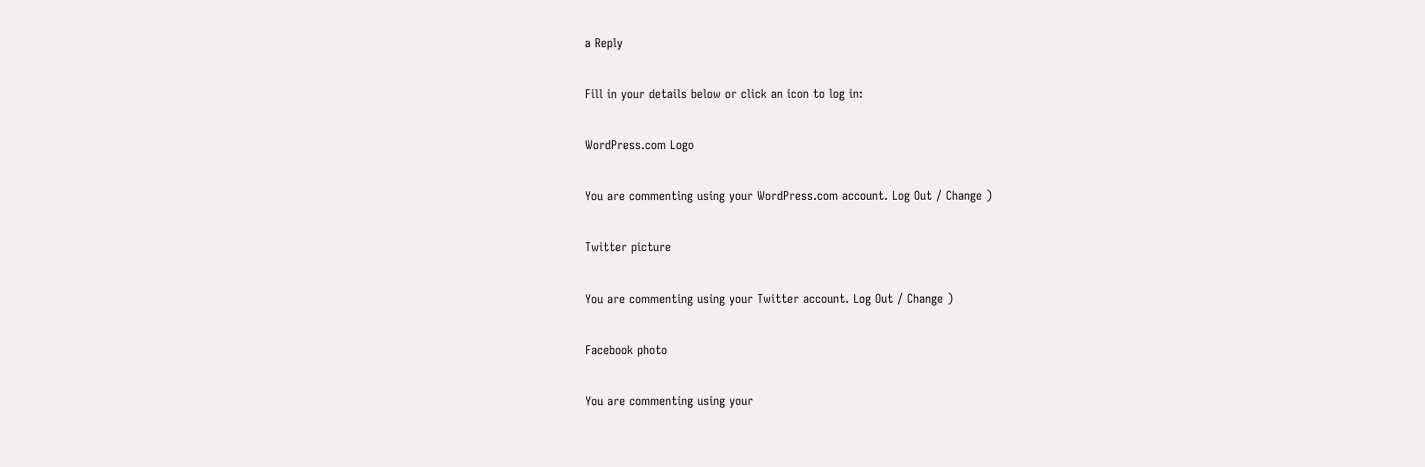a Reply

Fill in your details below or click an icon to log in:

WordPress.com Logo

You are commenting using your WordPress.com account. Log Out / Change )

Twitter picture

You are commenting using your Twitter account. Log Out / Change )

Facebook photo

You are commenting using your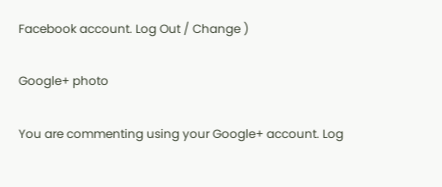Facebook account. Log Out / Change )

Google+ photo

You are commenting using your Google+ account. Log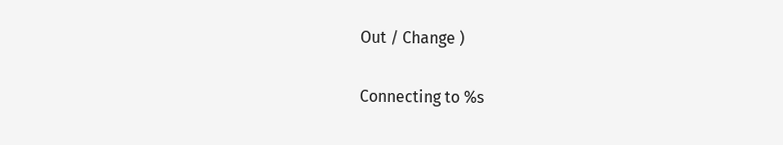Out / Change )

Connecting to %s